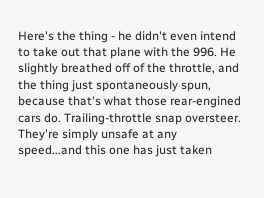Here's the thing - he didn't even intend to take out that plane with the 996. He slightly breathed off of the throttle, and the thing just spontaneously spun, because that's what those rear-engined cars do. Trailing-throttle snap oversteer. They're simply unsafe at any speed...and this one has just taken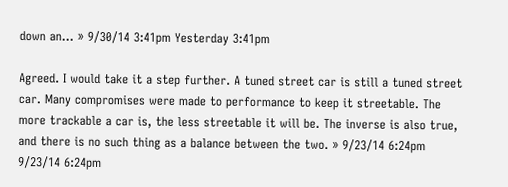down an… » 9/30/14 3:41pm Yesterday 3:41pm

Agreed. I would take it a step further. A tuned street car is still a tuned street car. Many compromises were made to performance to keep it streetable. The more trackable a car is, the less streetable it will be. The inverse is also true, and there is no such thing as a balance between the two. » 9/23/14 6:24pm 9/23/14 6:24pm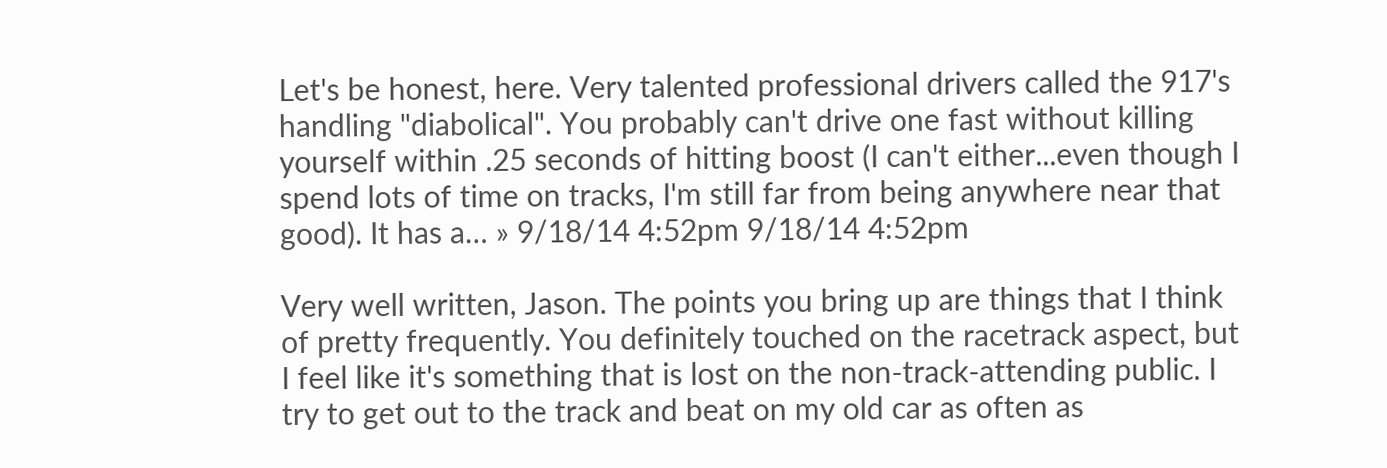Let's be honest, here. Very talented professional drivers called the 917's handling "diabolical". You probably can't drive one fast without killing yourself within .25 seconds of hitting boost (I can't either...even though I spend lots of time on tracks, I'm still far from being anywhere near that good). It has a… » 9/18/14 4:52pm 9/18/14 4:52pm

Very well written, Jason. The points you bring up are things that I think of pretty frequently. You definitely touched on the racetrack aspect, but I feel like it's something that is lost on the non-track-attending public. I try to get out to the track and beat on my old car as often as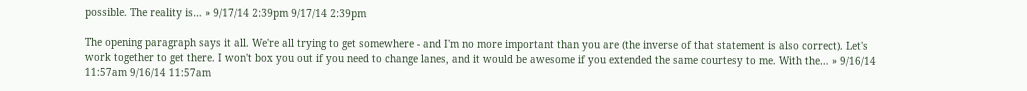possible. The reality is… » 9/17/14 2:39pm 9/17/14 2:39pm

The opening paragraph says it all. We're all trying to get somewhere - and I'm no more important than you are (the inverse of that statement is also correct). Let's work together to get there. I won't box you out if you need to change lanes, and it would be awesome if you extended the same courtesy to me. With the… » 9/16/14 11:57am 9/16/14 11:57am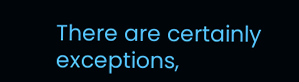There are certainly exceptions,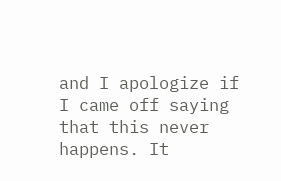and I apologize if I came off saying that this never happens. It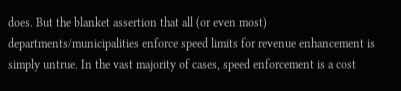does. But the blanket assertion that all (or even most) departments/municipalities enforce speed limits for revenue enhancement is simply untrue. In the vast majority of cases, speed enforcement is a cost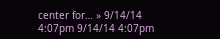center for… » 9/14/14 4:07pm 9/14/14 4:07pm